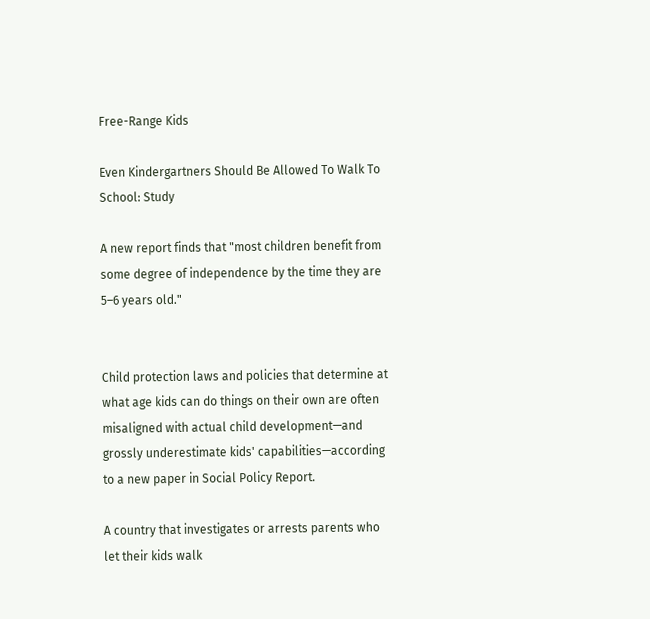Free-Range Kids

Even Kindergartners Should Be Allowed To Walk To School: Study

A new report finds that "most children benefit from some degree of independence by the time they are 5–6 years old."


Child protection laws and policies that determine at what age kids can do things on their own are often misaligned with actual child development—and grossly underestimate kids' capabilities—according to a new paper in Social Policy Report.

A country that investigates or arrests parents who let their kids walk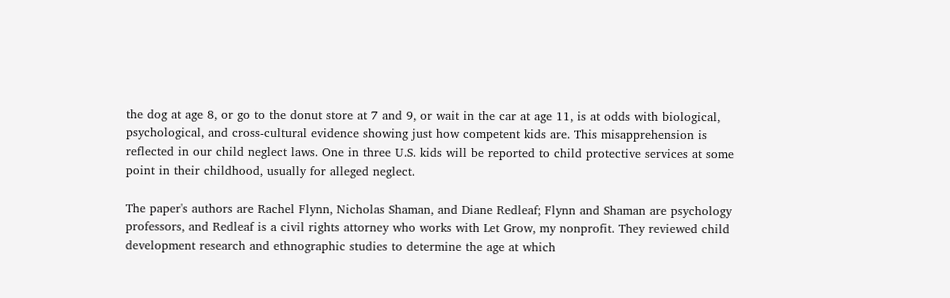the dog at age 8, or go to the donut store at 7 and 9, or wait in the car at age 11, is at odds with biological, psychological, and cross-cultural evidence showing just how competent kids are. This misapprehension is reflected in our child neglect laws. One in three U.S. kids will be reported to child protective services at some point in their childhood, usually for alleged neglect.

The paper's authors are Rachel Flynn, Nicholas Shaman, and Diane Redleaf; Flynn and Shaman are psychology professors, and Redleaf is a civil rights attorney who works with Let Grow, my nonprofit. They reviewed child development research and ethnographic studies to determine the age at which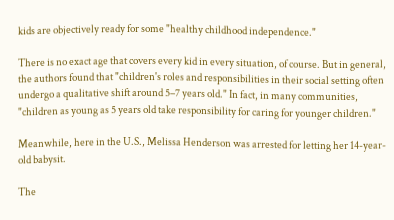kids are objectively ready for some "healthy childhood independence."

There is no exact age that covers every kid in every situation, of course. But in general, the authors found that "children's roles and responsibilities in their social setting often undergo a qualitative shift around 5–7 years old." In fact, in many communities, "children as young as 5 years old take responsibility for caring for younger children."

Meanwhile, here in the U.S., Melissa Henderson was arrested for letting her 14-year-old babysit.

The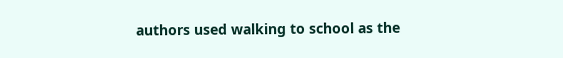authors used walking to school as the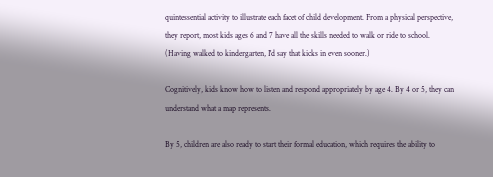quintessential activity to illustrate each facet of child development. From a physical perspective, they report, most kids ages 6 and 7 have all the skills needed to walk or ride to school. (Having walked to kindergarten, I'd say that kicks in even sooner.)

Cognitively, kids know how to listen and respond appropriately by age 4. By 4 or 5, they can understand what a map represents.

By 5, children are also ready to start their formal education, which requires the ability to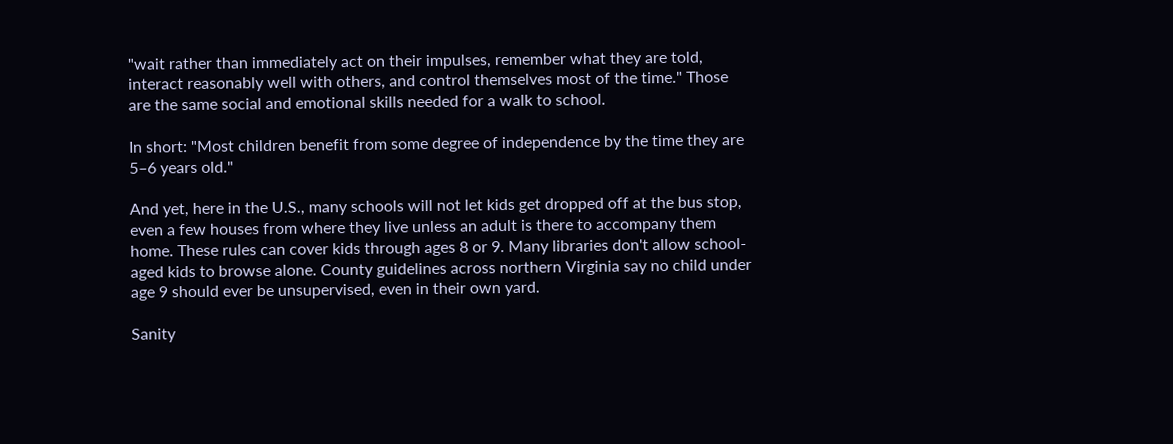"wait rather than immediately act on their impulses, remember what they are told, interact reasonably well with others, and control themselves most of the time." Those are the same social and emotional skills needed for a walk to school.

In short: "Most children benefit from some degree of independence by the time they are 5–6 years old."

And yet, here in the U.S., many schools will not let kids get dropped off at the bus stop, even a few houses from where they live unless an adult is there to accompany them home. These rules can cover kids through ages 8 or 9. Many libraries don't allow school-aged kids to browse alone. County guidelines across northern Virginia say no child under age 9 should ever be unsupervised, even in their own yard.

Sanity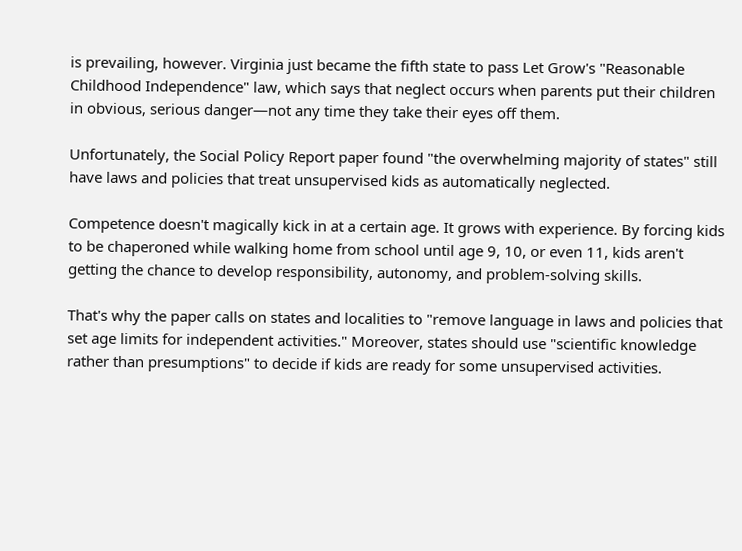is prevailing, however. Virginia just became the fifth state to pass Let Grow's "Reasonable Childhood Independence" law, which says that neglect occurs when parents put their children in obvious, serious danger—not any time they take their eyes off them.

Unfortunately, the Social Policy Report paper found "the overwhelming majority of states" still have laws and policies that treat unsupervised kids as automatically neglected.

Competence doesn't magically kick in at a certain age. It grows with experience. By forcing kids to be chaperoned while walking home from school until age 9, 10, or even 11, kids aren't getting the chance to develop responsibility, autonomy, and problem-solving skills.

That's why the paper calls on states and localities to "remove language in laws and policies that set age limits for independent activities." Moreover, states should use "scientific knowledge rather than presumptions" to decide if kids are ready for some unsupervised activities.